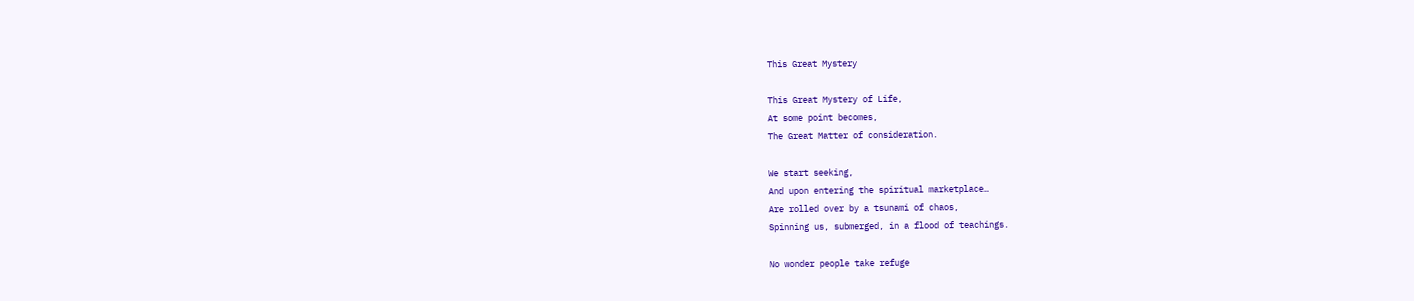This Great Mystery

This Great Mystery of Life,
At some point becomes,
The Great Matter of consideration.

We start seeking,
And upon entering the spiritual marketplace…
Are rolled over by a tsunami of chaos,
Spinning us, submerged, in a flood of teachings.

No wonder people take refuge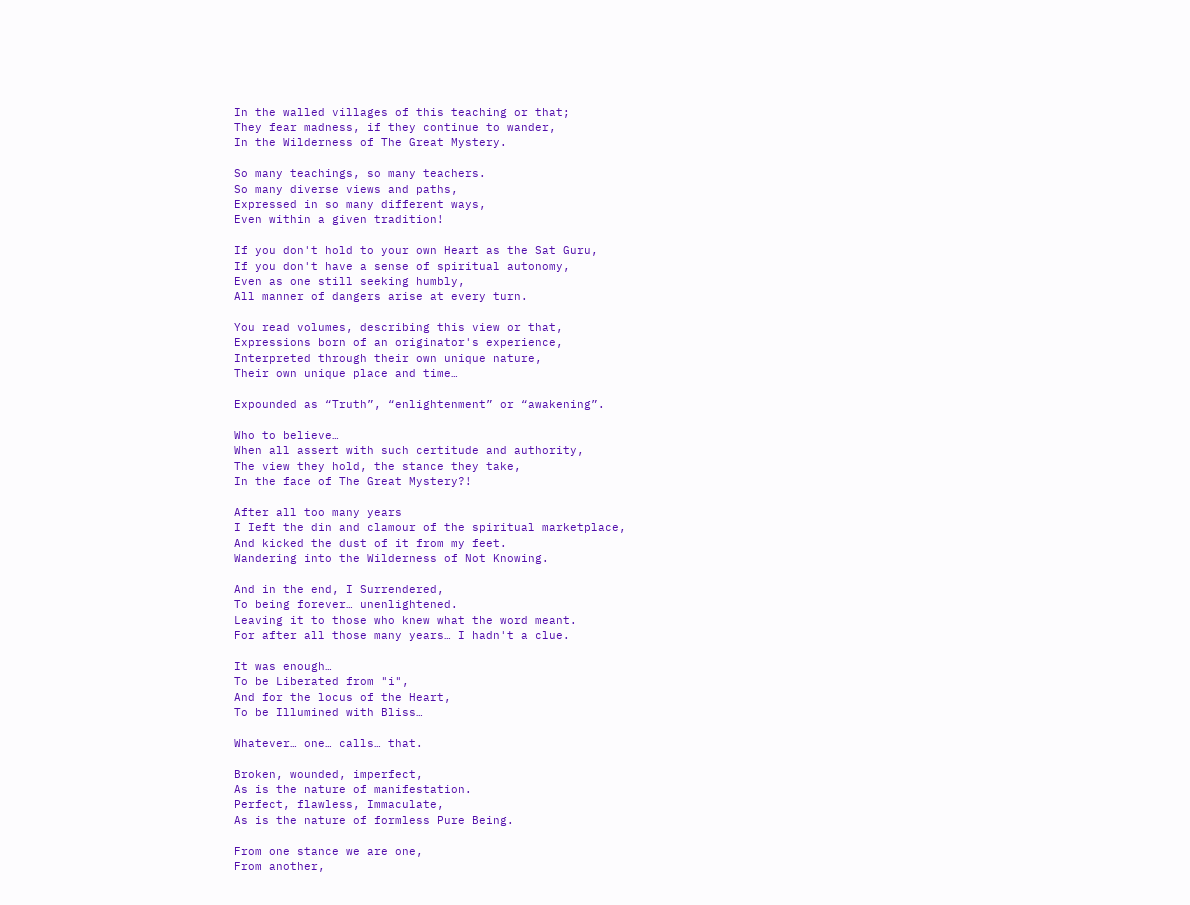In the walled villages of this teaching or that;
They fear madness, if they continue to wander,
In the Wilderness of The Great Mystery.

So many teachings, so many teachers.
So many diverse views and paths,
Expressed in so many different ways,
Even within a given tradition!

If you don't hold to your own Heart as the Sat Guru,
If you don't have a sense of spiritual autonomy,
Even as one still seeking humbly,
All manner of dangers arise at every turn.

You read volumes, describing this view or that,
Expressions born of an originator's experience,
Interpreted through their own unique nature,
Their own unique place and time…

Expounded as “Truth”, “enlightenment” or “awakening”.

Who to believe…
When all assert with such certitude and authority,
The view they hold, the stance they take,
In the face of The Great Mystery?!

After all too many years
I Ieft the din and clamour of the spiritual marketplace,
And kicked the dust of it from my feet.
Wandering into the Wilderness of Not Knowing.

And in the end, I Surrendered,
To being forever… unenlightened.
Leaving it to those who knew what the word meant.
For after all those many years… I hadn't a clue.

It was enough…
To be Liberated from "i",
And for the locus of the Heart,
To be Illumined with Bliss…

Whatever… one… calls… that.

Broken, wounded, imperfect,
As is the nature of manifestation.
Perfect, flawless, Immaculate,
As is the nature of formless Pure Being.

From one stance we are one,
From another,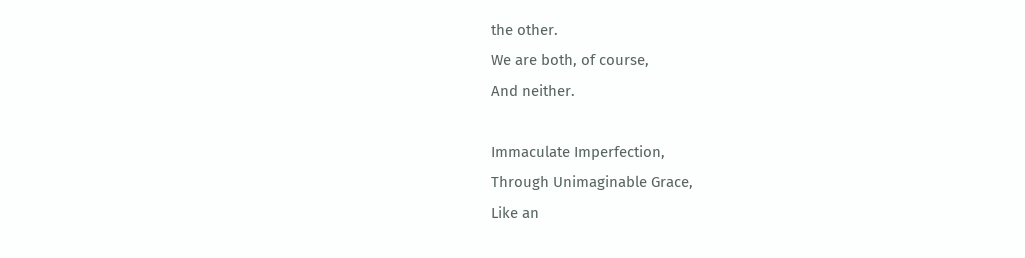the other.
We are both, of course,
And neither.

Immaculate Imperfection,
Through Unimaginable Grace,
Like an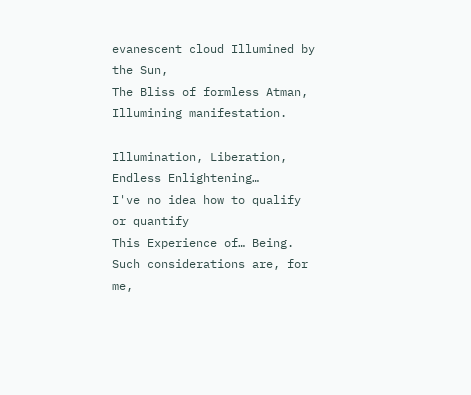evanescent cloud Illumined by the Sun,
The Bliss of formless Atman, Illumining manifestation.

Illumination, Liberation, Endless Enlightening…
I've no idea how to qualify or quantify
This Experience of… Being.
Such considerations are, for me,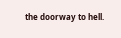the doorway to hell.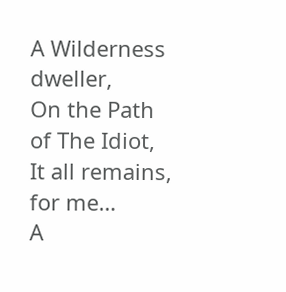A Wilderness dweller,
On the Path of The Idiot,
It all remains, for me…
A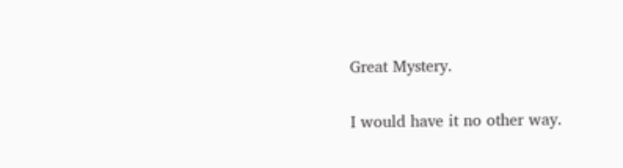Great Mystery.

I would have it no other way.